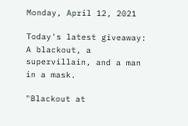Monday, April 12, 2021

Today's latest giveaway: A blackout, a supervillain, and a man in a mask.

"Blackout at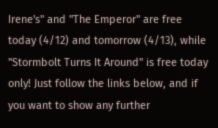Irene's" and "The Emperor" are free today (4/12) and tomorrow (4/13), while "Stormbolt Turns It Around" is free today only! Just follow the links below, and if you want to show any further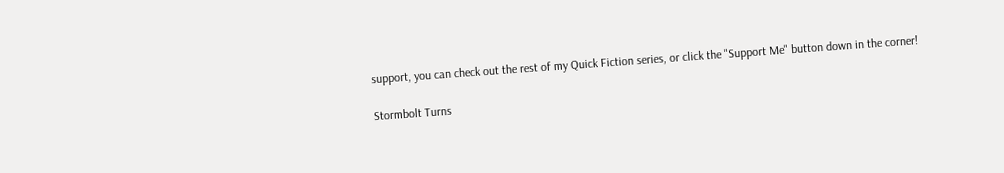support, you can check out the rest of my Quick Fiction series, or click the "Support Me" button down in the corner!

Stormbolt Turns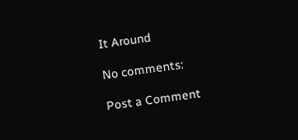It Around

No comments:

Post a Comment